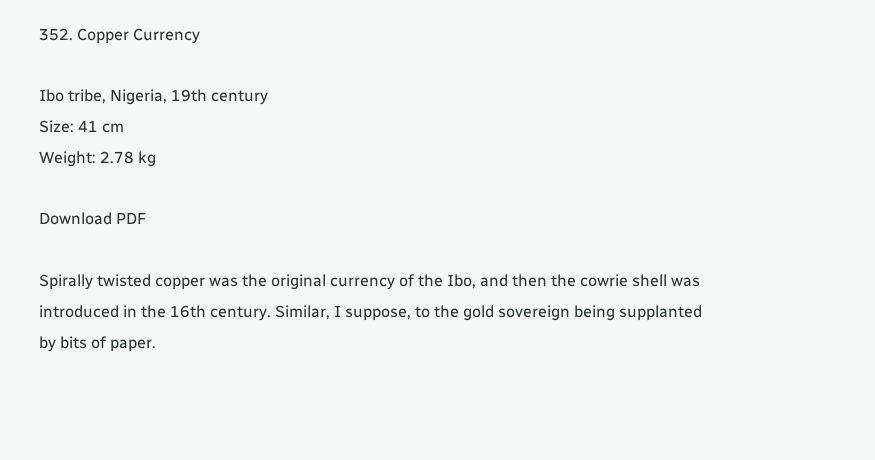352. Copper Currency

Ibo tribe, Nigeria, 19th century
Size: 41 cm
Weight: 2.78 kg

Download PDF

Spirally twisted copper was the original currency of the Ibo, and then the cowrie shell was introduced in the 16th century. Similar, I suppose, to the gold sovereign being supplanted by bits of paper.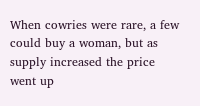When cowries were rare, a few could buy a woman, but as supply increased the price went up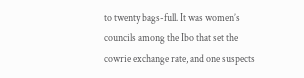to twenty bags-full. It was women’s councils among the Ibo that set the cowrie exchange rate, and one suspects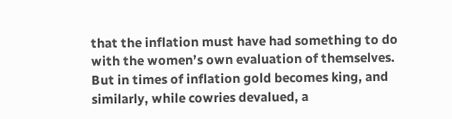that the inflation must have had something to do with the women’s own evaluation of themselves. But in times of inflation gold becomes king, and similarly, while cowries devalued, a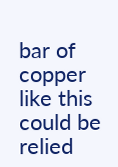bar of copper like this could be relied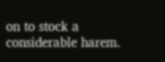on to stock a considerable harem.